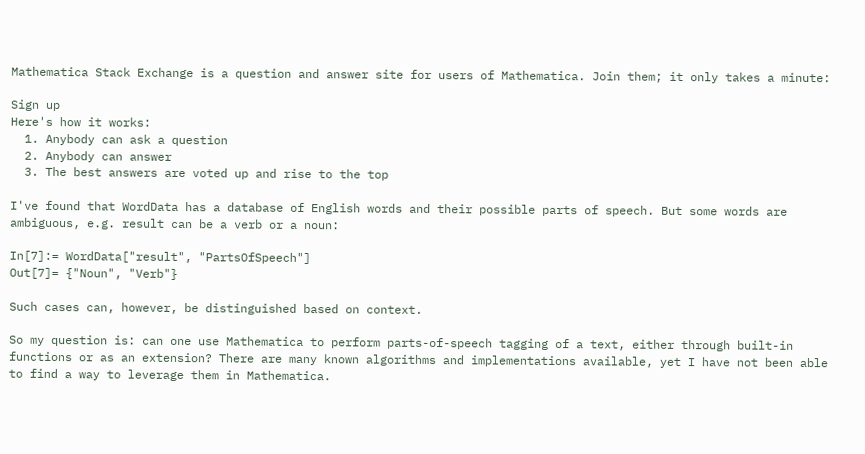Mathematica Stack Exchange is a question and answer site for users of Mathematica. Join them; it only takes a minute:

Sign up
Here's how it works:
  1. Anybody can ask a question
  2. Anybody can answer
  3. The best answers are voted up and rise to the top

I've found that WordData has a database of English words and their possible parts of speech. But some words are ambiguous, e.g. result can be a verb or a noun:

In[7]:= WordData["result", "PartsOfSpeech"]
Out[7]= {"Noun", "Verb"}

Such cases can, however, be distinguished based on context.

So my question is: can one use Mathematica to perform parts-of-speech tagging of a text, either through built-in functions or as an extension? There are many known algorithms and implementations available, yet I have not been able to find a way to leverage them in Mathematica.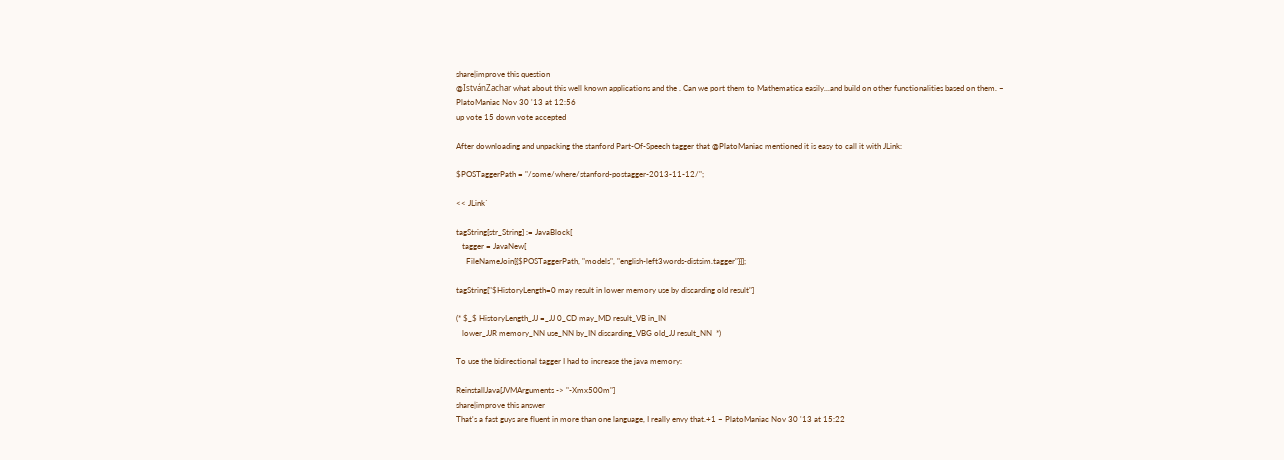share|improve this question
@IstvánZachar what about this well known applications and the . Can we port them to Mathematica easily...and build on other functionalities based on them. – PlatoManiac Nov 30 '13 at 12:56
up vote 15 down vote accepted

After downloading and unpacking the stanford Part-Of-Speech tagger that @PlatoManiac mentioned it is easy to call it with JLink:

$POSTaggerPath = "/some/where/stanford-postagger-2013-11-12/";

<< JLink`

tagString[str_String] := JavaBlock[
   tagger = JavaNew[
     FileNameJoin[{$POSTaggerPath, "models", "english-left3words-distsim.tagger"}]];

tagString["$HistoryLength=0 may result in lower memory use by discarding old result"]

(* $_$ HistoryLength_JJ =_JJ 0_CD may_MD result_VB in_IN
   lower_JJR memory_NN use_NN by_IN discarding_VBG old_JJ result_NN  *)

To use the bidirectional tagger I had to increase the java memory:

ReinstallJava[JVMArguments -> "-Xmx500m"]
share|improve this answer
That's a fast guys are fluent in more than one language, I really envy that.+1 – PlatoManiac Nov 30 '13 at 15:22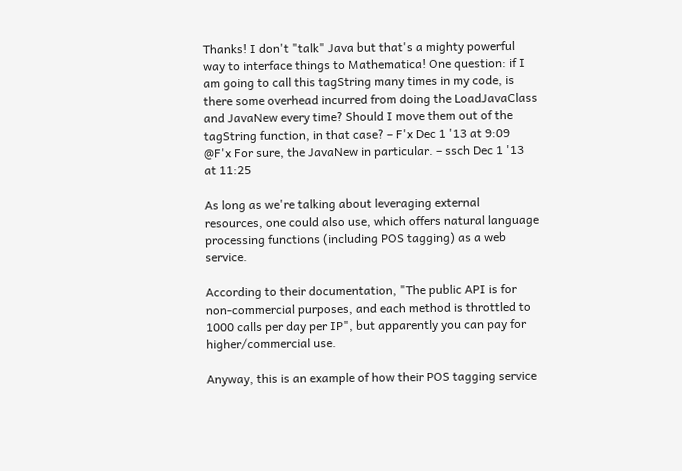Thanks! I don't "talk" Java but that's a mighty powerful way to interface things to Mathematica! One question: if I am going to call this tagString many times in my code, is there some overhead incurred from doing the LoadJavaClass and JavaNew every time? Should I move them out of the tagString function, in that case? – F'x Dec 1 '13 at 9:09
@F'x For sure, the JavaNew in particular. – ssch Dec 1 '13 at 11:25

As long as we're talking about leveraging external resources, one could also use, which offers natural language processing functions (including POS tagging) as a web service.

According to their documentation, "The public API is for non-commercial purposes, and each method is throttled to 1000 calls per day per IP", but apparently you can pay for higher/commercial use.

Anyway, this is an example of how their POS tagging service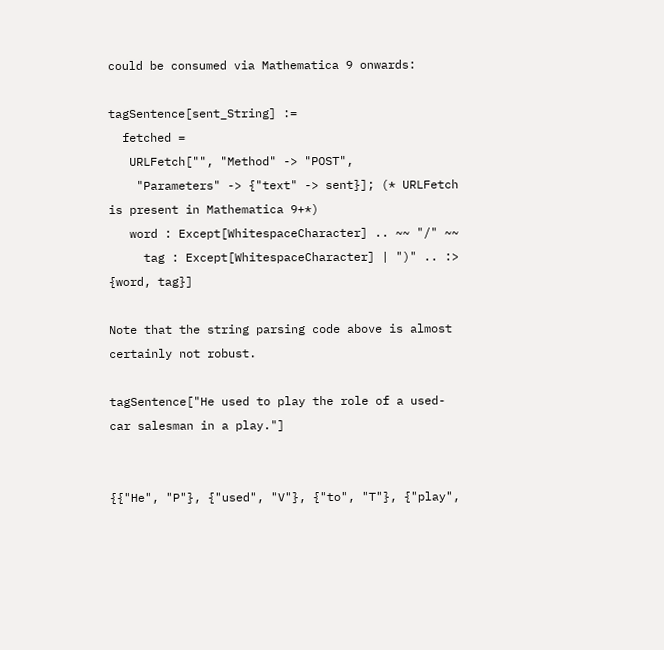could be consumed via Mathematica 9 onwards:

tagSentence[sent_String] :=
  fetched =
   URLFetch["", "Method" -> "POST",
    "Parameters" -> {"text" -> sent}]; (* URLFetch is present in Mathematica 9+*)
   word : Except[WhitespaceCharacter] .. ~~ "/" ~~
     tag : Except[WhitespaceCharacter] | ")" .. :> {word, tag}]

Note that the string parsing code above is almost certainly not robust.

tagSentence["He used to play the role of a used-car salesman in a play."]


{{"He", "P"}, {"used", "V"}, {"to", "T"}, {"play",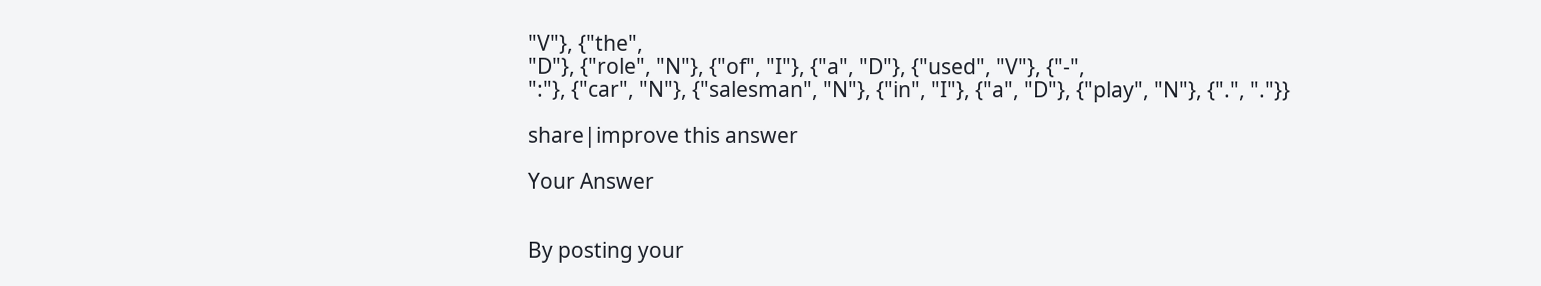"V"}, {"the",
"D"}, {"role", "N"}, {"of", "I"}, {"a", "D"}, {"used", "V"}, {"-",
":"}, {"car", "N"}, {"salesman", "N"}, {"in", "I"}, {"a", "D"}, {"play", "N"}, {".", "."}}

share|improve this answer

Your Answer


By posting your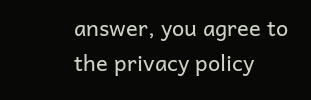answer, you agree to the privacy policy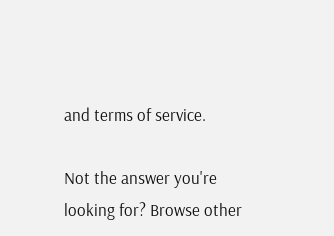and terms of service.

Not the answer you're looking for? Browse other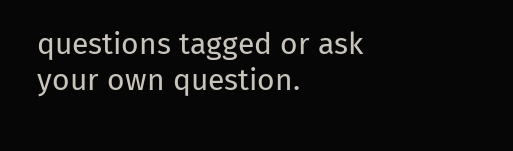questions tagged or ask your own question.